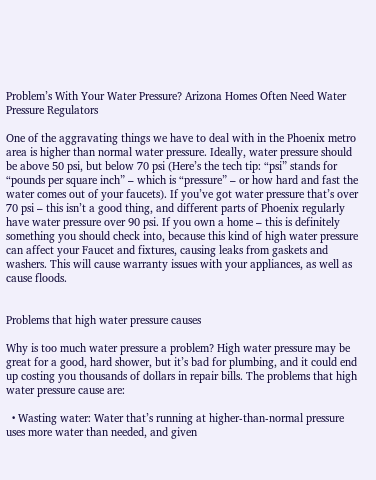Problem’s With Your Water Pressure? Arizona Homes Often Need Water Pressure Regulators

One of the aggravating things we have to deal with in the Phoenix metro area is higher than normal water pressure. Ideally, water pressure should be above 50 psi, but below 70 psi (Here’s the tech tip: “psi” stands for “pounds per square inch” – which is “pressure” – or how hard and fast the water comes out of your faucets). If you’ve got water pressure that’s over 70 psi – this isn’t a good thing, and different parts of Phoenix regularly have water pressure over 90 psi. If you own a home – this is definitely something you should check into, because this kind of high water pressure can affect your Faucet and fixtures, causing leaks from gaskets and washers. This will cause warranty issues with your appliances, as well as cause floods.


Problems that high water pressure causes

Why is too much water pressure a problem? High water pressure may be great for a good, hard shower, but it’s bad for plumbing, and it could end up costing you thousands of dollars in repair bills. The problems that high water pressure cause are:

  • Wasting water: Water that’s running at higher-than-normal pressure uses more water than needed, and given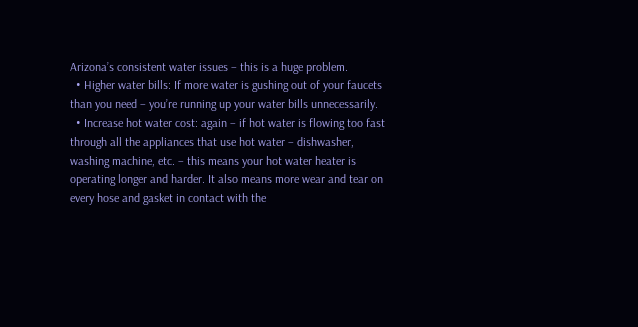Arizona’s consistent water issues – this is a huge problem.
  • Higher water bills: If more water is gushing out of your faucets than you need – you’re running up your water bills unnecessarily.
  • Increase hot water cost: again – if hot water is flowing too fast through all the appliances that use hot water – dishwasher, washing machine, etc. – this means your hot water heater is operating longer and harder. It also means more wear and tear on every hose and gasket in contact with the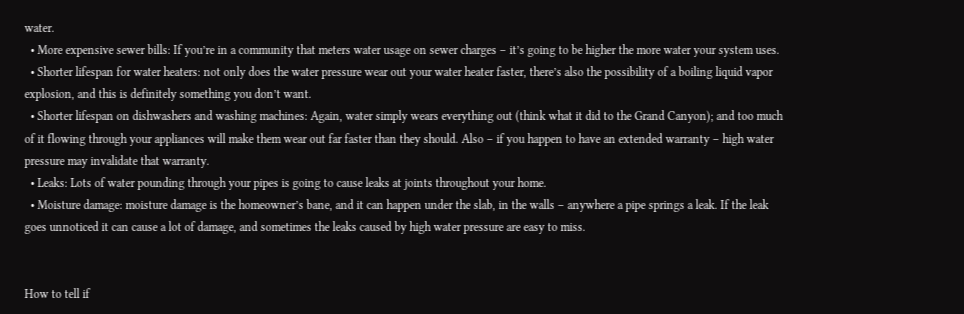water.
  • More expensive sewer bills: If you’re in a community that meters water usage on sewer charges – it’s going to be higher the more water your system uses.
  • Shorter lifespan for water heaters: not only does the water pressure wear out your water heater faster, there’s also the possibility of a boiling liquid vapor explosion, and this is definitely something you don’t want.
  • Shorter lifespan on dishwashers and washing machines: Again, water simply wears everything out (think what it did to the Grand Canyon); and too much of it flowing through your appliances will make them wear out far faster than they should. Also – if you happen to have an extended warranty – high water pressure may invalidate that warranty.
  • Leaks: Lots of water pounding through your pipes is going to cause leaks at joints throughout your home.
  • Moisture damage: moisture damage is the homeowner’s bane, and it can happen under the slab, in the walls – anywhere a pipe springs a leak. If the leak goes unnoticed it can cause a lot of damage, and sometimes the leaks caused by high water pressure are easy to miss.


How to tell if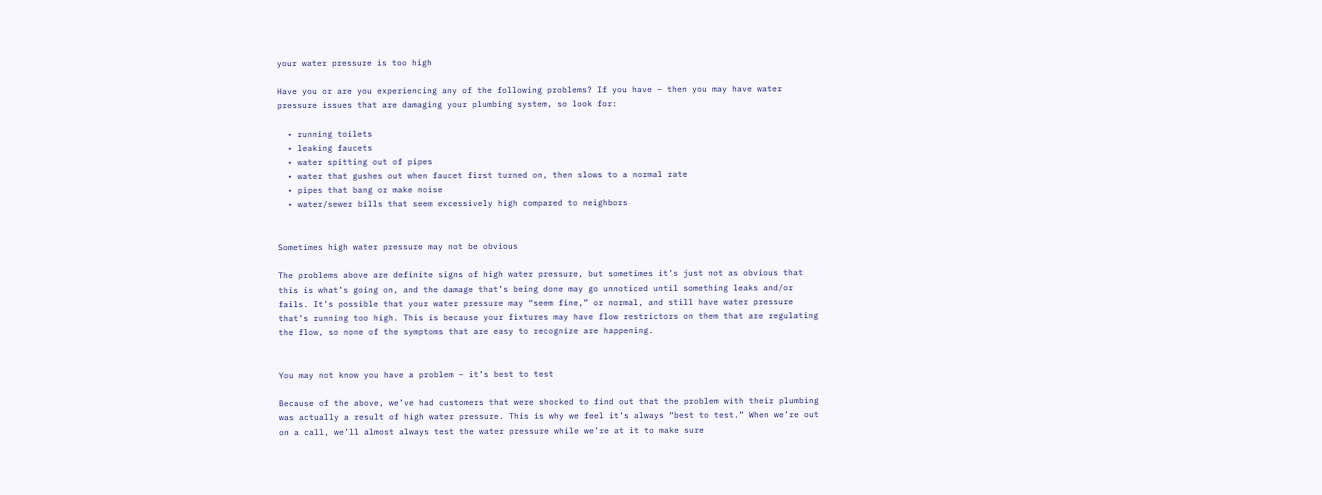your water pressure is too high

Have you or are you experiencing any of the following problems? If you have – then you may have water pressure issues that are damaging your plumbing system, so look for:

  • running toilets
  • leaking faucets
  • water spitting out of pipes
  • water that gushes out when faucet first turned on, then slows to a normal rate
  • pipes that bang or make noise
  • water/sewer bills that seem excessively high compared to neighbors


Sometimes high water pressure may not be obvious

The problems above are definite signs of high water pressure, but sometimes it’s just not as obvious that this is what’s going on, and the damage that’s being done may go unnoticed until something leaks and/or fails. It’s possible that your water pressure may “seem fine,” or normal, and still have water pressure that’s running too high. This is because your fixtures may have flow restrictors on them that are regulating the flow, so none of the symptoms that are easy to recognize are happening.


You may not know you have a problem – it’s best to test

Because of the above, we’ve had customers that were shocked to find out that the problem with their plumbing was actually a result of high water pressure. This is why we feel it’s always “best to test.” When we’re out on a call, we’ll almost always test the water pressure while we’re at it to make sure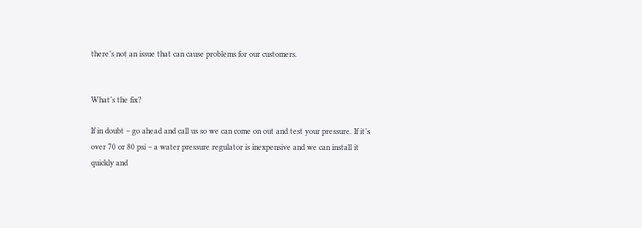there’s not an issue that can cause problems for our customers.


What’s the fix?

If in doubt – go ahead and call us so we can come on out and test your pressure. If it’s over 70 or 80 psi – a water pressure regulator is inexpensive and we can install it quickly and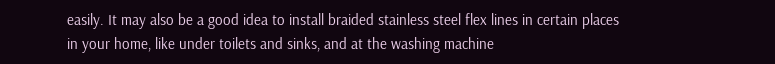easily. It may also be a good idea to install braided stainless steel flex lines in certain places in your home, like under toilets and sinks, and at the washing machine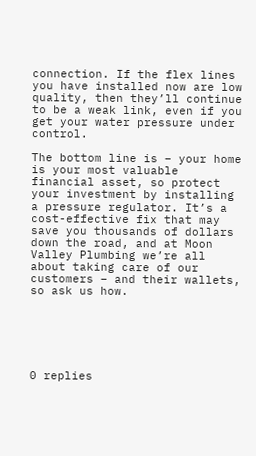connection. If the flex lines you have installed now are low quality, then they’ll continue to be a weak link, even if you get your water pressure under control.

The bottom line is – your home is your most valuable financial asset, so protect your investment by installing a pressure regulator. It’s a cost-effective fix that may save you thousands of dollars down the road, and at Moon Valley Plumbing we’re all about taking care of our customers – and their wallets, so ask us how.






0 replies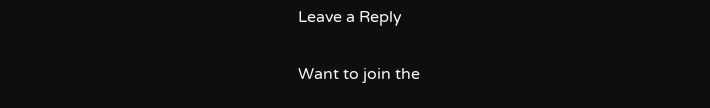Leave a Reply

Want to join the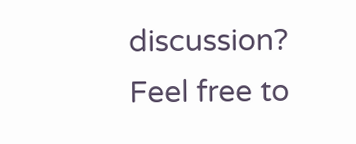discussion?
Feel free to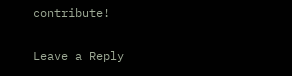contribute!

Leave a Reply